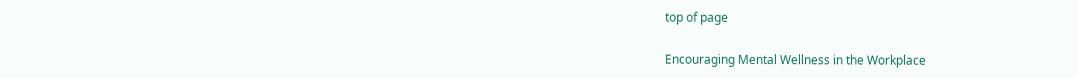top of page

Encouraging Mental Wellness in the Workplace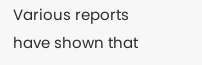Various reports have shown that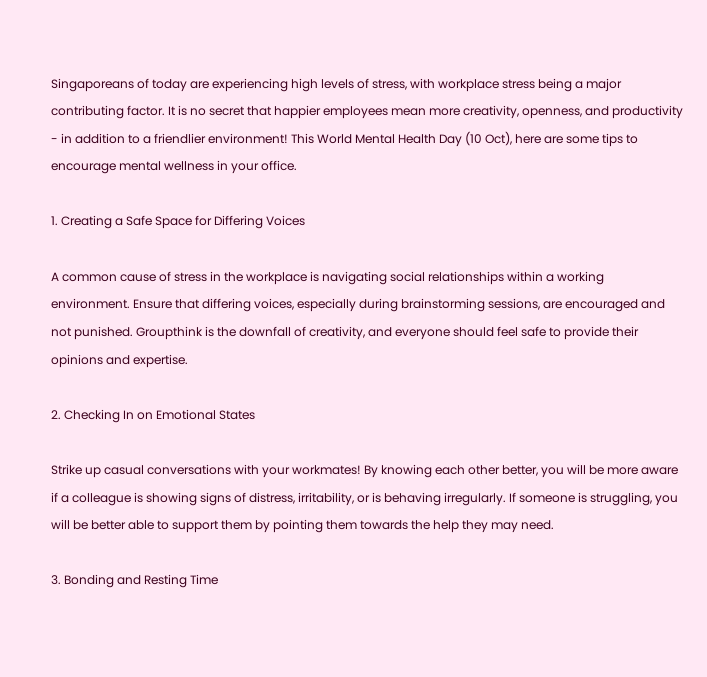Singaporeans of today are experiencing high levels of stress, with workplace stress being a major contributing factor. It is no secret that happier employees mean more creativity, openness, and productivity - in addition to a friendlier environment! This World Mental Health Day (10 Oct), here are some tips to encourage mental wellness in your office.

1. Creating a Safe Space for Differing Voices

A common cause of stress in the workplace is navigating social relationships within a working environment. Ensure that differing voices, especially during brainstorming sessions, are encouraged and not punished. Groupthink is the downfall of creativity, and everyone should feel safe to provide their opinions and expertise.

2. Checking In on Emotional States

Strike up casual conversations with your workmates! By knowing each other better, you will be more aware if a colleague is showing signs of distress, irritability, or is behaving irregularly. If someone is struggling, you will be better able to support them by pointing them towards the help they may need.

3. Bonding and Resting Time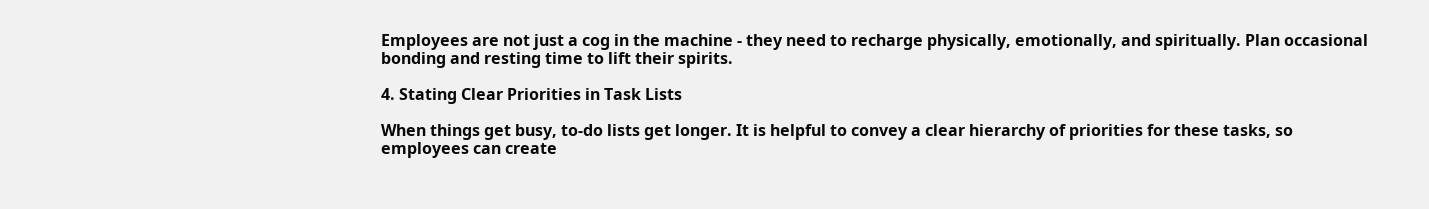Employees are not just a cog in the machine - they need to recharge physically, emotionally, and spiritually. Plan occasional bonding and resting time to lift their spirits.

4. Stating Clear Priorities in Task Lists

When things get busy, to-do lists get longer. It is helpful to convey a clear hierarchy of priorities for these tasks, so employees can create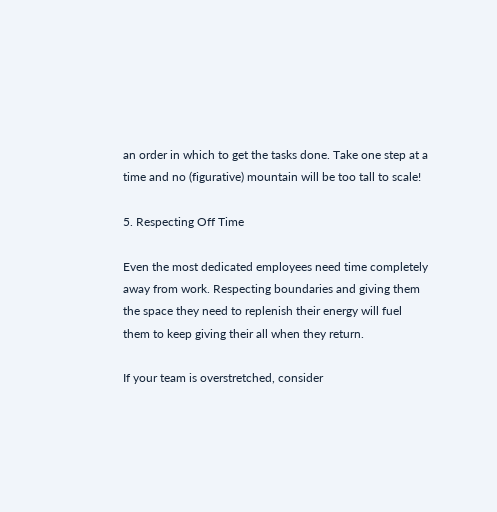an order in which to get the tasks done. Take one step at a time and no (figurative) mountain will be too tall to scale!

5. Respecting Off Time

Even the most dedicated employees need time completely away from work. Respecting boundaries and giving them the space they need to replenish their energy will fuel them to keep giving their all when they return.

If your team is overstretched, consider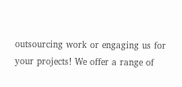outsourcing work or engaging us for your projects! We offer a range of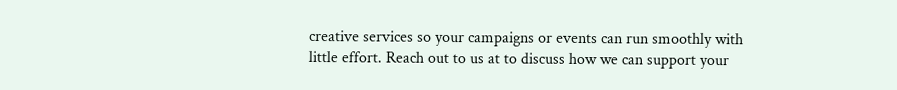creative services so your campaigns or events can run smoothly with little effort. Reach out to us at to discuss how we can support your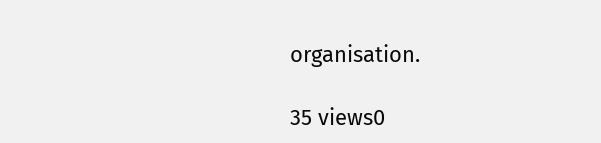organisation.

35 views0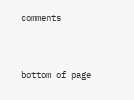comments


bottom of page